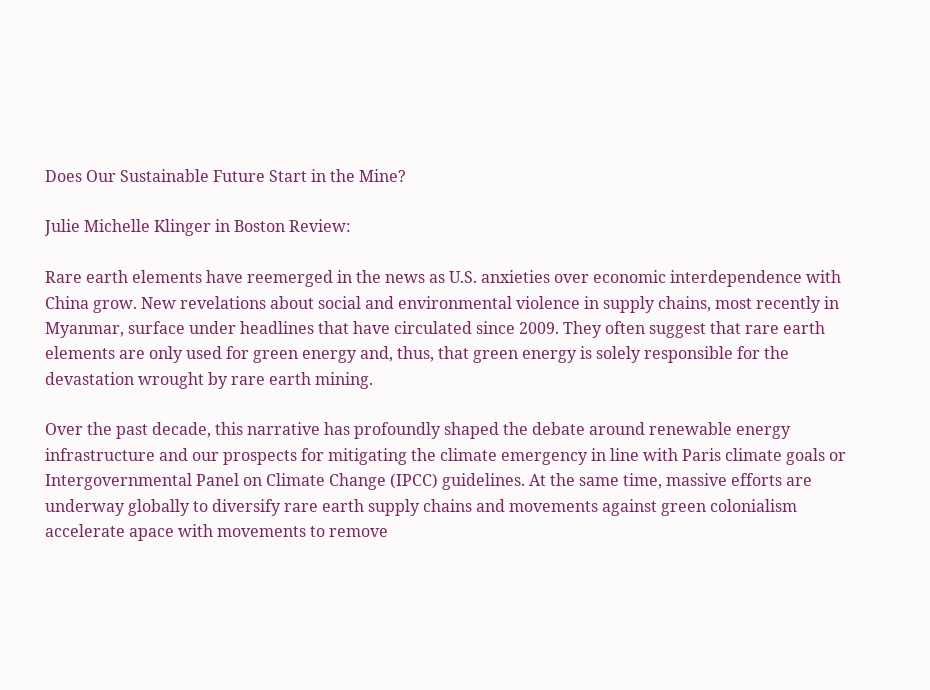Does Our Sustainable Future Start in the Mine?

Julie Michelle Klinger in Boston Review:

Rare earth elements have reemerged in the news as U.S. anxieties over economic interdependence with China grow. New revelations about social and environmental violence in supply chains, most recently in Myanmar, surface under headlines that have circulated since 2009. They often suggest that rare earth elements are only used for green energy and, thus, that green energy is solely responsible for the devastation wrought by rare earth mining.

Over the past decade, this narrative has profoundly shaped the debate around renewable energy infrastructure and our prospects for mitigating the climate emergency in line with Paris climate goals or Intergovernmental Panel on Climate Change (IPCC) guidelines. At the same time, massive efforts are underway globally to diversify rare earth supply chains and movements against green colonialism accelerate apace with movements to remove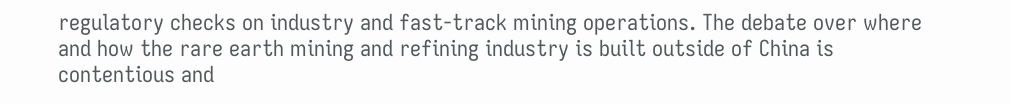regulatory checks on industry and fast-track mining operations. The debate over where and how the rare earth mining and refining industry is built outside of China is contentious and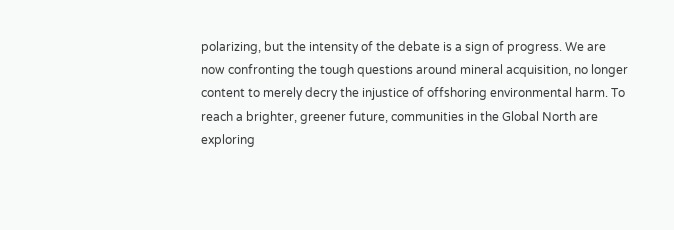polarizing, but the intensity of the debate is a sign of progress. We are now confronting the tough questions around mineral acquisition, no longer content to merely decry the injustice of offshoring environmental harm. To reach a brighter, greener future, communities in the Global North are exploring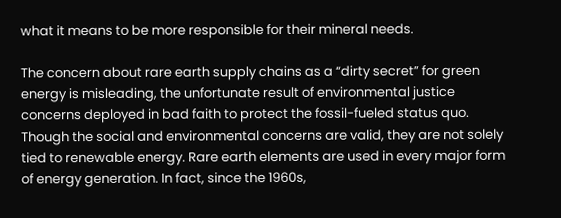what it means to be more responsible for their mineral needs.

The concern about rare earth supply chains as a “dirty secret” for green energy is misleading, the unfortunate result of environmental justice concerns deployed in bad faith to protect the fossil-fueled status quo. Though the social and environmental concerns are valid, they are not solely tied to renewable energy. Rare earth elements are used in every major form of energy generation. In fact, since the 1960s,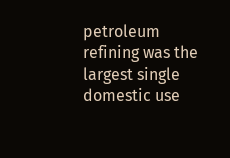petroleum refining was the largest single domestic use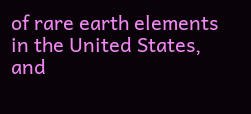of rare earth elements in the United States, and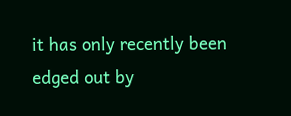it has only recently been edged out by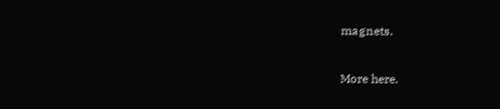magnets.

More here.